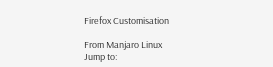Firefox Customisation

From Manjaro Linux
Jump to: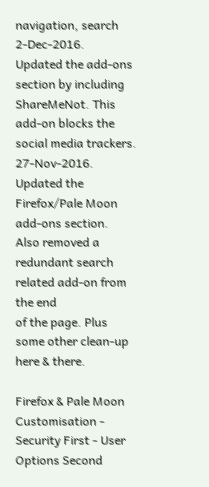navigation, search
2-Dec-2016.  Updated the add-ons section by including
ShareMeNot. This add-on blocks the social media trackers.
27-Nov-2016. Updated the Firefox/Pale Moon add-ons section.
Also removed a redundant search related add-on from the end
of the page. Plus some other clean-up here & there.

Firefox & Pale Moon Customisation - Security First - User Options Second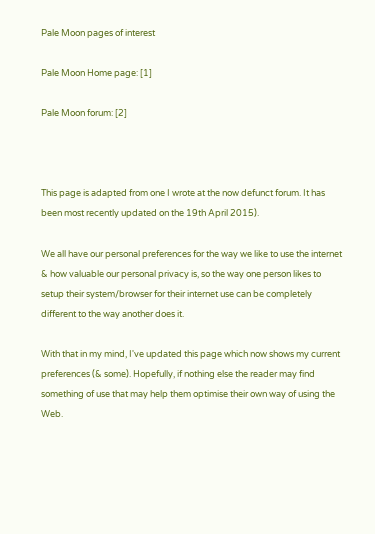Pale Moon pages of interest

Pale Moon Home page: [1]

Pale Moon forum: [2]



This page is adapted from one I wrote at the now defunct forum. It has been most recently updated on the 19th April 2015).

We all have our personal preferences for the way we like to use the internet & how valuable our personal privacy is, so the way one person likes to setup their system/browser for their internet use can be completely different to the way another does it.

With that in my mind, I've updated this page which now shows my current preferences (& some). Hopefully, if nothing else the reader may find something of use that may help them optimise their own way of using the Web.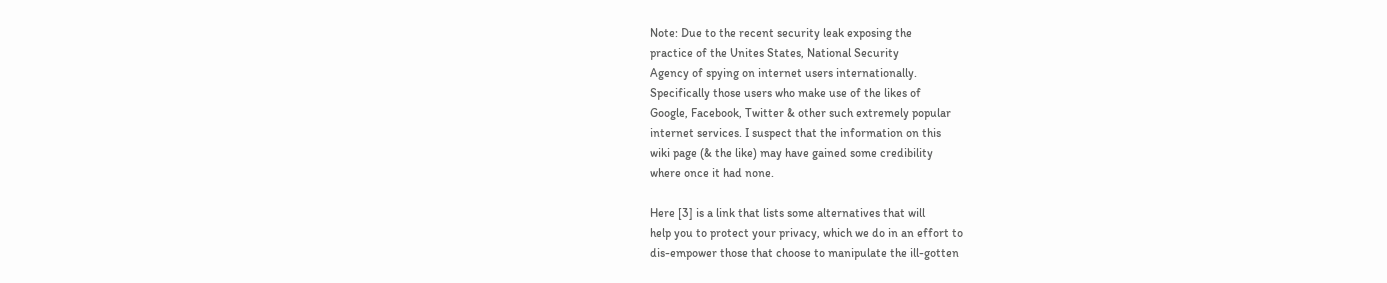Note: Due to the recent security leak exposing the
practice of the Unites States, National Security
Agency of spying on internet users internationally.
Specifically those users who make use of the likes of
Google, Facebook, Twitter & other such extremely popular
internet services. I suspect that the information on this
wiki page (& the like) may have gained some credibility
where once it had none.

Here [3] is a link that lists some alternatives that will
help you to protect your privacy, which we do in an effort to
dis-empower those that choose to manipulate the ill-gotten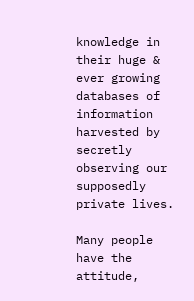knowledge in their huge & ever growing databases of
information harvested by secretly observing our supposedly
private lives.

Many people have the attitude,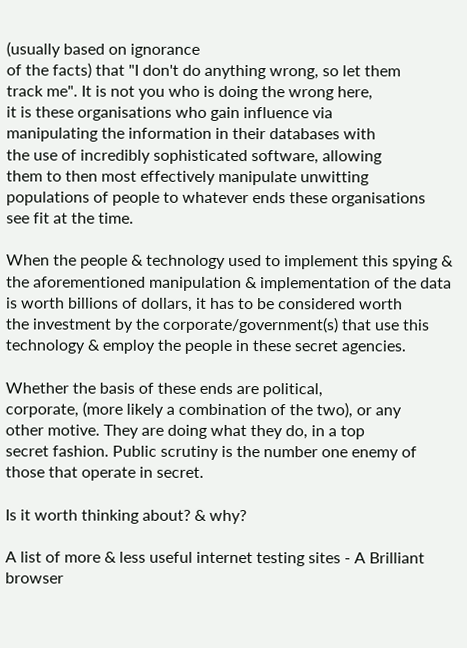(usually based on ignorance
of the facts) that "I don't do anything wrong, so let them
track me". It is not you who is doing the wrong here,
it is these organisations who gain influence via
manipulating the information in their databases with
the use of incredibly sophisticated software, allowing
them to then most effectively manipulate unwitting
populations of people to whatever ends these organisations
see fit at the time.

When the people & technology used to implement this spying &
the aforementioned manipulation & implementation of the data
is worth billions of dollars, it has to be considered worth
the investment by the corporate/government(s) that use this
technology & employ the people in these secret agencies.

Whether the basis of these ends are political,
corporate, (more likely a combination of the two), or any
other motive. They are doing what they do, in a top
secret fashion. Public scrutiny is the number one enemy of
those that operate in secret.

Is it worth thinking about? & why?

A list of more & less useful internet testing sites - A Brilliant browser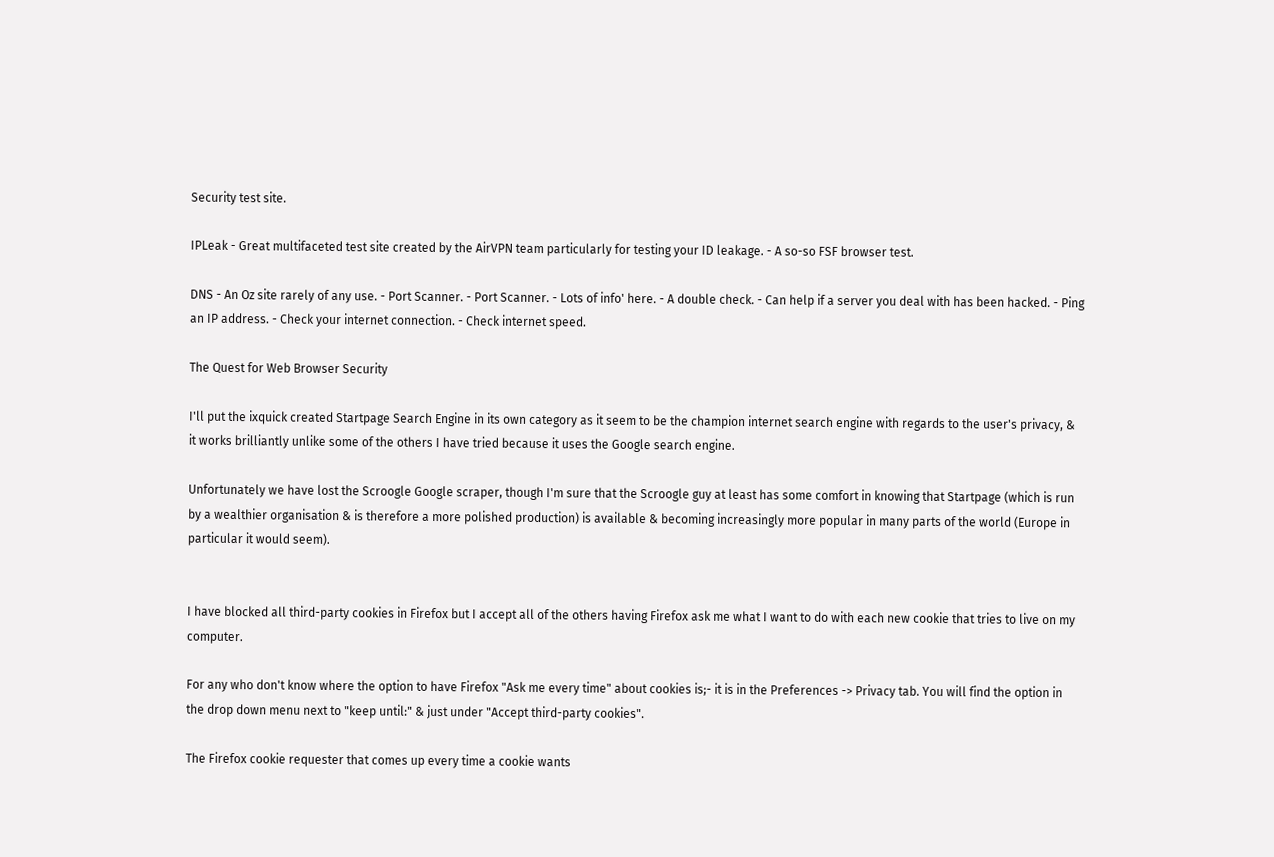Security test site.

IPLeak - Great multifaceted test site created by the AirVPN team particularly for testing your ID leakage. - A so-so FSF browser test.

DNS - An Oz site rarely of any use. - Port Scanner. - Port Scanner. - Lots of info' here. - A double check. - Can help if a server you deal with has been hacked. - Ping an IP address. - Check your internet connection. - Check internet speed.

The Quest for Web Browser Security

I'll put the ixquick created Startpage Search Engine in its own category as it seem to be the champion internet search engine with regards to the user's privacy, & it works brilliantly unlike some of the others I have tried because it uses the Google search engine.

Unfortunately we have lost the Scroogle Google scraper, though I'm sure that the Scroogle guy at least has some comfort in knowing that Startpage (which is run by a wealthier organisation & is therefore a more polished production) is available & becoming increasingly more popular in many parts of the world (Europe in particular it would seem).


I have blocked all third-party cookies in Firefox but I accept all of the others having Firefox ask me what I want to do with each new cookie that tries to live on my computer.

For any who don't know where the option to have Firefox "Ask me every time" about cookies is;- it is in the Preferences -> Privacy tab. You will find the option in the drop down menu next to "keep until:" & just under "Accept third-party cookies".

The Firefox cookie requester that comes up every time a cookie wants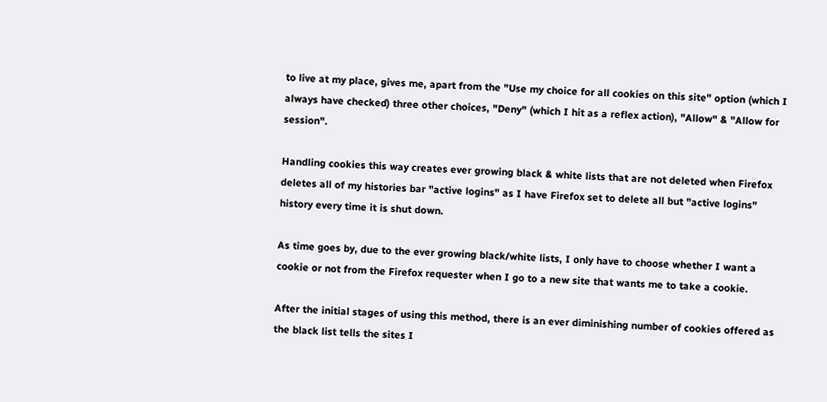to live at my place, gives me, apart from the "Use my choice for all cookies on this site" option (which I always have checked) three other choices, "Deny" (which I hit as a reflex action), "Allow" & "Allow for session".

Handling cookies this way creates ever growing black & white lists that are not deleted when Firefox deletes all of my histories bar "active logins" as I have Firefox set to delete all but "active logins" history every time it is shut down.

As time goes by, due to the ever growing black/white lists, I only have to choose whether I want a cookie or not from the Firefox requester when I go to a new site that wants me to take a cookie.

After the initial stages of using this method, there is an ever diminishing number of cookies offered as the black list tells the sites I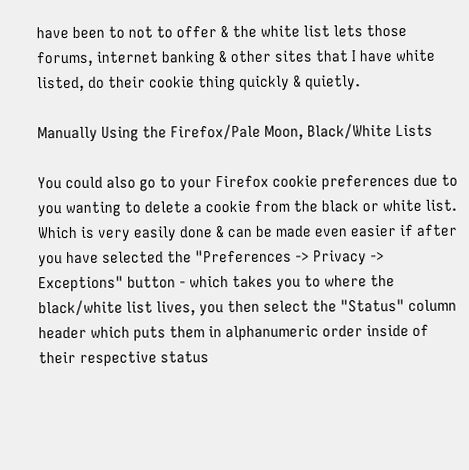have been to not to offer & the white list lets those forums, internet banking & other sites that I have white listed, do their cookie thing quickly & quietly.

Manually Using the Firefox/Pale Moon, Black/White Lists

You could also go to your Firefox cookie preferences due to you wanting to delete a cookie from the black or white list. Which is very easily done & can be made even easier if after you have selected the "Preferences -> Privacy -> Exceptions" button - which takes you to where the black/white list lives, you then select the "Status" column header which puts them in alphanumeric order inside of their respective status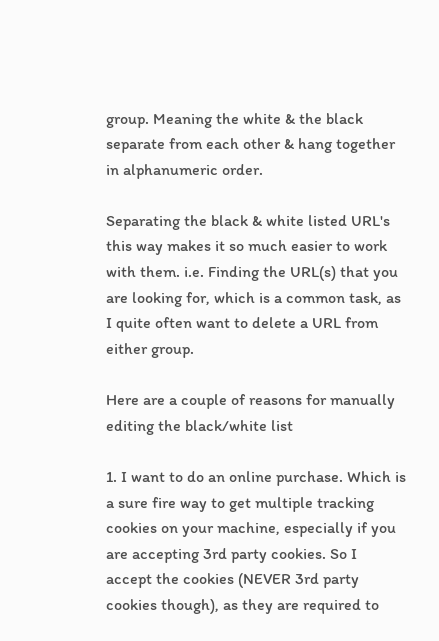group. Meaning the white & the black separate from each other & hang together in alphanumeric order.

Separating the black & white listed URL's this way makes it so much easier to work with them. i.e. Finding the URL(s) that you are looking for, which is a common task, as I quite often want to delete a URL from either group.

Here are a couple of reasons for manually editing the black/white list

1. I want to do an online purchase. Which is a sure fire way to get multiple tracking cookies on your machine, especially if you are accepting 3rd party cookies. So I accept the cookies (NEVER 3rd party cookies though), as they are required to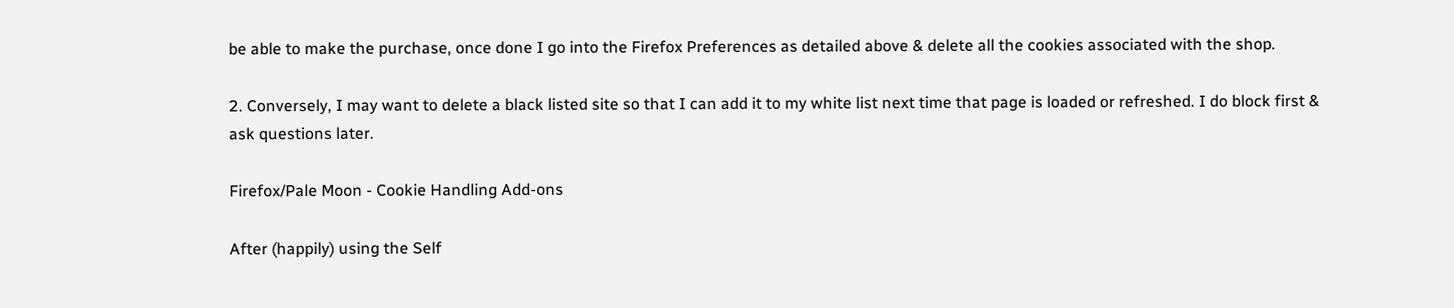be able to make the purchase, once done I go into the Firefox Preferences as detailed above & delete all the cookies associated with the shop.

2. Conversely, I may want to delete a black listed site so that I can add it to my white list next time that page is loaded or refreshed. I do block first & ask questions later.

Firefox/Pale Moon - Cookie Handling Add-ons

After (happily) using the Self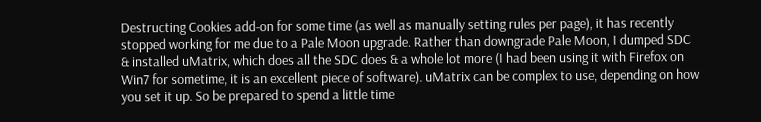Destructing Cookies add-on for some time (as well as manually setting rules per page), it has recently stopped working for me due to a Pale Moon upgrade. Rather than downgrade Pale Moon, I dumped SDC & installed uMatrix, which does all the SDC does & a whole lot more (I had been using it with Firefox on Win7 for sometime, it is an excellent piece of software). uMatrix can be complex to use, depending on how you set it up. So be prepared to spend a little time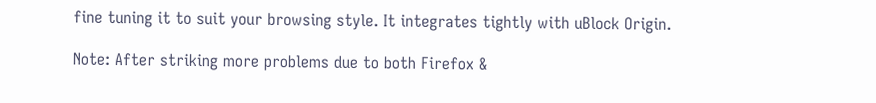fine tuning it to suit your browsing style. It integrates tightly with uBlock Origin.

Note: After striking more problems due to both Firefox &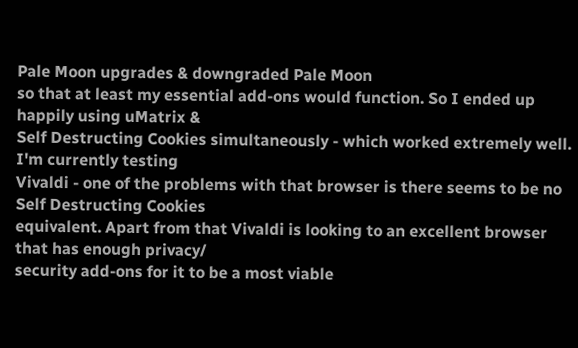Pale Moon upgrades & downgraded Pale Moon
so that at least my essential add-ons would function. So I ended up happily using uMatrix &
Self Destructing Cookies simultaneously - which worked extremely well. I'm currently testing
Vivaldi - one of the problems with that browser is there seems to be no Self Destructing Cookies
equivalent. Apart from that Vivaldi is looking to an excellent browser that has enough privacy/
security add-ons for it to be a most viable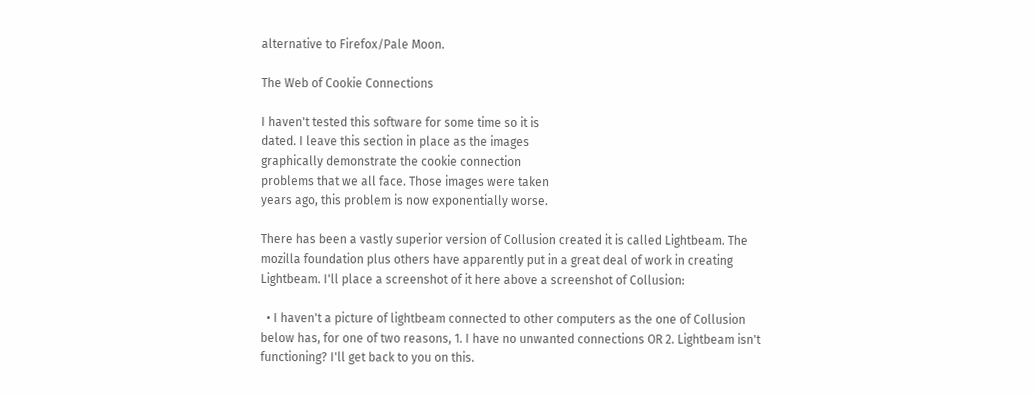alternative to Firefox/Pale Moon.

The Web of Cookie Connections

I haven't tested this software for some time so it is
dated. I leave this section in place as the images
graphically demonstrate the cookie connection
problems that we all face. Those images were taken
years ago, this problem is now exponentially worse.

There has been a vastly superior version of Collusion created it is called Lightbeam. The mozilla foundation plus others have apparently put in a great deal of work in creating Lightbeam. I'll place a screenshot of it here above a screenshot of Collusion:

  • I haven't a picture of lightbeam connected to other computers as the one of Collusion below has, for one of two reasons, 1. I have no unwanted connections OR 2. Lightbeam isn't functioning? I'll get back to you on this.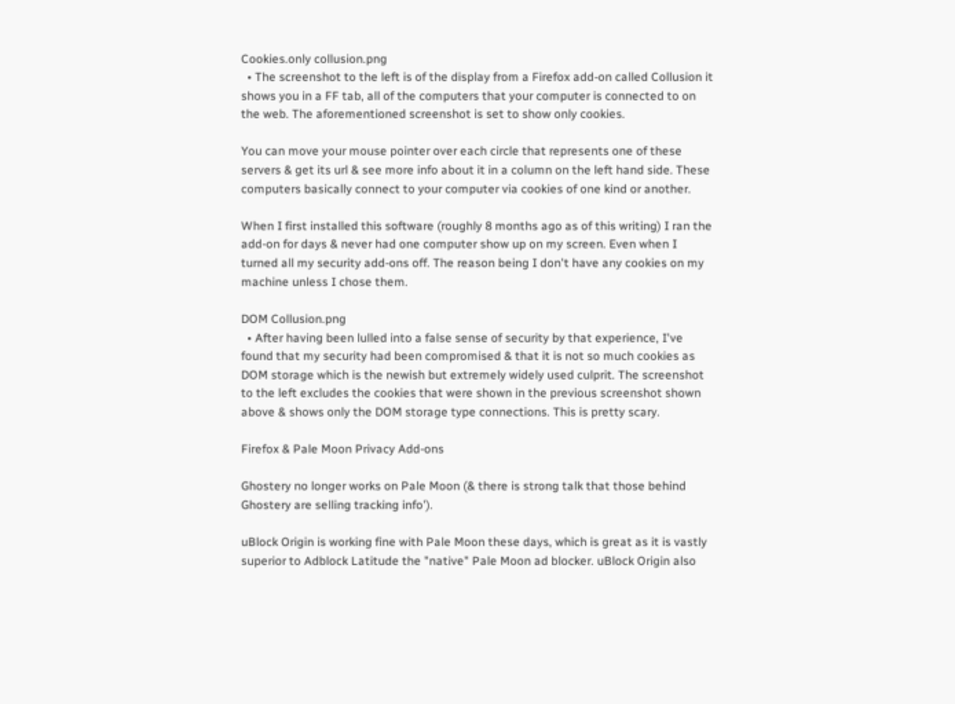Cookies.only collusion.png
  • The screenshot to the left is of the display from a Firefox add-on called Collusion it shows you in a FF tab, all of the computers that your computer is connected to on the web. The aforementioned screenshot is set to show only cookies.

You can move your mouse pointer over each circle that represents one of these servers & get its url & see more info about it in a column on the left hand side. These computers basically connect to your computer via cookies of one kind or another.

When I first installed this software (roughly 8 months ago as of this writing) I ran the add-on for days & never had one computer show up on my screen. Even when I turned all my security add-ons off. The reason being I don't have any cookies on my machine unless I chose them.

DOM Collusion.png
  • After having been lulled into a false sense of security by that experience, I've found that my security had been compromised & that it is not so much cookies as DOM storage which is the newish but extremely widely used culprit. The screenshot to the left excludes the cookies that were shown in the previous screenshot shown above & shows only the DOM storage type connections. This is pretty scary.

Firefox & Pale Moon Privacy Add-ons

Ghostery no longer works on Pale Moon (& there is strong talk that those behind Ghostery are selling tracking info').

uBlock Origin is working fine with Pale Moon these days, which is great as it is vastly superior to Adblock Latitude the "native" Pale Moon ad blocker. uBlock Origin also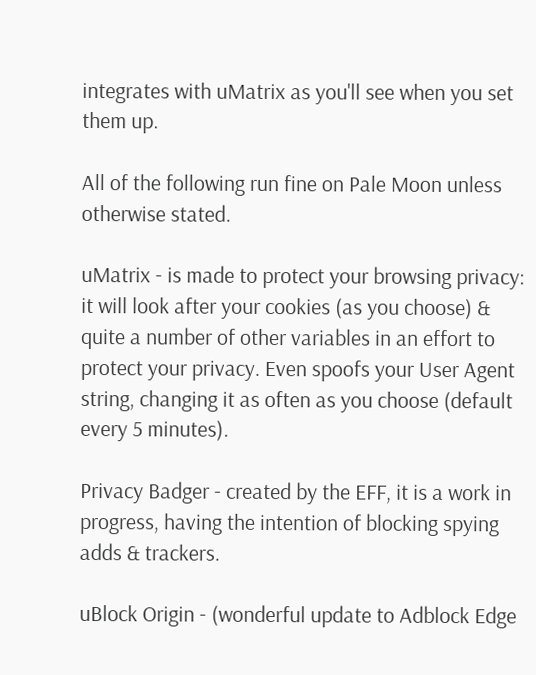integrates with uMatrix as you'll see when you set them up.

All of the following run fine on Pale Moon unless otherwise stated.

uMatrix - is made to protect your browsing privacy: it will look after your cookies (as you choose) & quite a number of other variables in an effort to protect your privacy. Even spoofs your User Agent string, changing it as often as you choose (default every 5 minutes).

Privacy Badger - created by the EFF, it is a work in progress, having the intention of blocking spying adds & trackers.

uBlock Origin - (wonderful update to Adblock Edge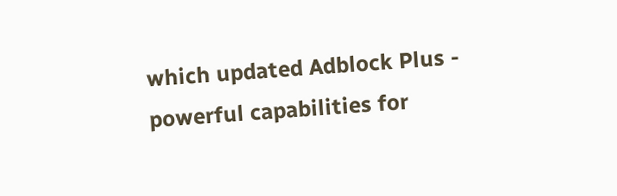which updated Adblock Plus - powerful capabilities for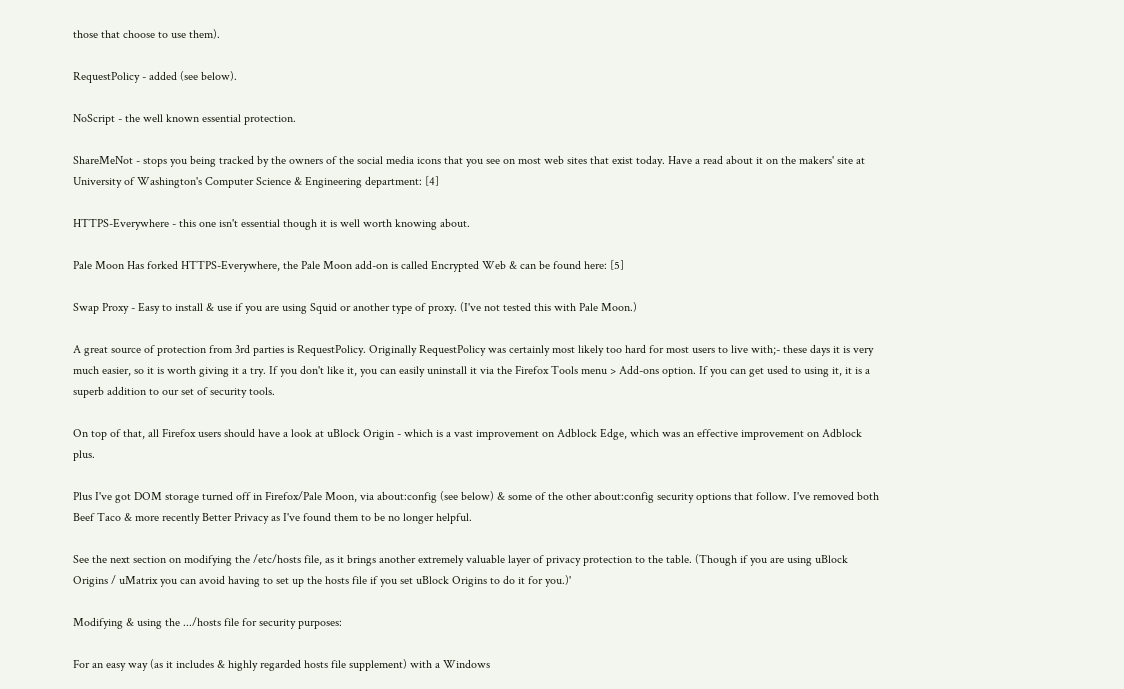those that choose to use them).

RequestPolicy - added (see below).

NoScript - the well known essential protection.

ShareMeNot - stops you being tracked by the owners of the social media icons that you see on most web sites that exist today. Have a read about it on the makers' site at University of Washington's Computer Science & Engineering department: [4]

HTTPS-Everywhere - this one isn't essential though it is well worth knowing about.

Pale Moon Has forked HTTPS-Everywhere, the Pale Moon add-on is called Encrypted Web & can be found here: [5]

Swap Proxy - Easy to install & use if you are using Squid or another type of proxy. (I've not tested this with Pale Moon.)

A great source of protection from 3rd parties is RequestPolicy. Originally RequestPolicy was certainly most likely too hard for most users to live with;- these days it is very much easier, so it is worth giving it a try. If you don't like it, you can easily uninstall it via the Firefox Tools menu > Add-ons option. If you can get used to using it, it is a superb addition to our set of security tools.

On top of that, all Firefox users should have a look at uBlock Origin - which is a vast improvement on Adblock Edge, which was an effective improvement on Adblock plus.

Plus I've got DOM storage turned off in Firefox/Pale Moon, via about:config (see below) & some of the other about:config security options that follow. I've removed both Beef Taco & more recently Better Privacy as I've found them to be no longer helpful.

See the next section on modifying the /etc/hosts file, as it brings another extremely valuable layer of privacy protection to the table. (Though if you are using uBlock Origins / uMatrix you can avoid having to set up the hosts file if you set uBlock Origins to do it for you.)'

Modifying & using the .../hosts file for security purposes:

For an easy way (as it includes & highly regarded hosts file supplement) with a Windows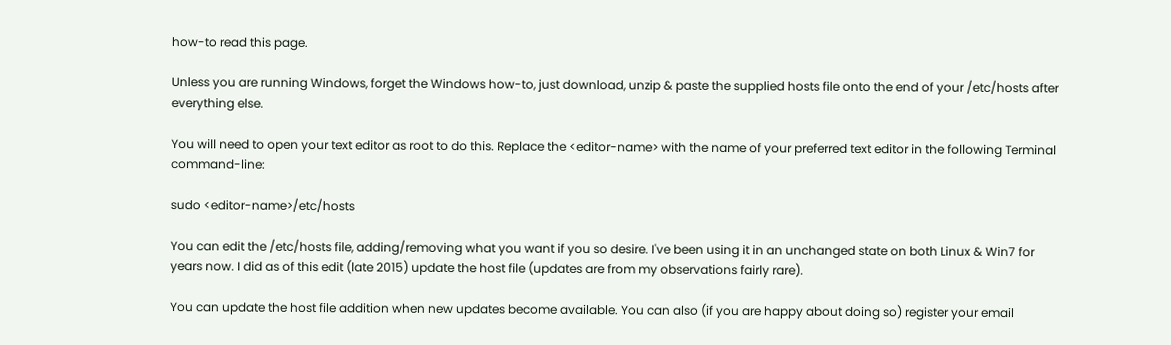how-to read this page.

Unless you are running Windows, forget the Windows how-to, just download, unzip & paste the supplied hosts file onto the end of your /etc/hosts after everything else.

You will need to open your text editor as root to do this. Replace the <editor-name> with the name of your preferred text editor in the following Terminal command-line:

sudo <editor-name>/etc/hosts

You can edit the /etc/hosts file, adding/removing what you want if you so desire. I've been using it in an unchanged state on both Linux & Win7 for years now. I did as of this edit (late 2015) update the host file (updates are from my observations fairly rare).

You can update the host file addition when new updates become available. You can also (if you are happy about doing so) register your email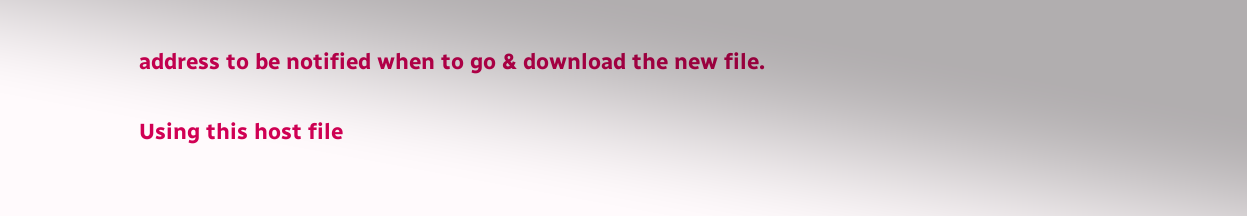address to be notified when to go & download the new file.

Using this host file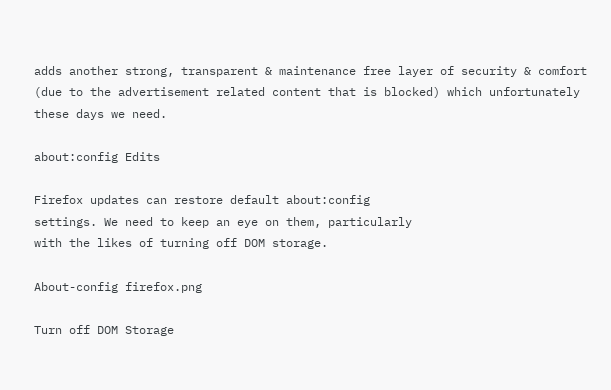adds another strong, transparent & maintenance free layer of security & comfort (due to the advertisement related content that is blocked) which unfortunately these days we need.

about:config Edits

Firefox updates can restore default about:config
settings. We need to keep an eye on them, particularly
with the likes of turning off DOM storage.

About-config firefox.png

Turn off DOM Storage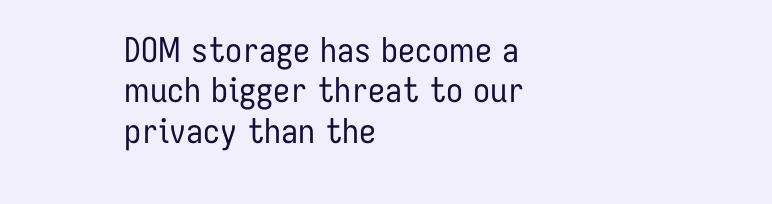DOM storage has become a much bigger threat to our privacy than the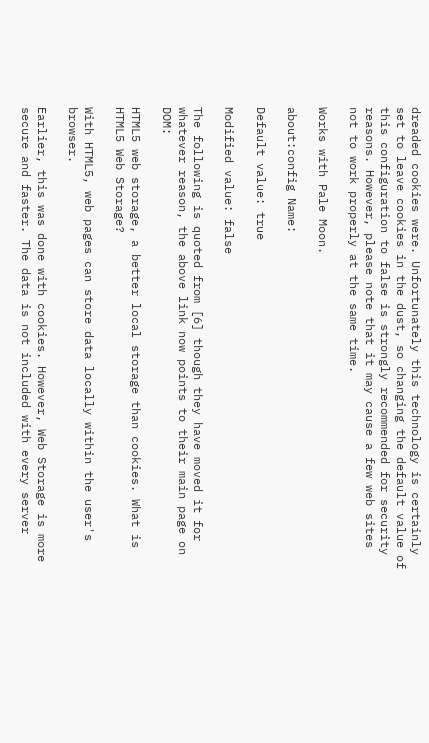dreaded cookies were. Unfortunately this technology is certainly set to leave cookies in the dust, so changing the default value of this configuration to false is strongly recommended for security reasons. However, please note that it may cause a few web sites not to work properly at the same time.

Works with Pale Moon.

about:config Name:

Default value: true

Modified value: false

The following is quoted from [6] though they have moved it for whatever reason, the above link now points to their main page on DOM:

HTML5 web storage, a better local storage than cookies. What is HTML5 Web Storage?

With HTML5, web pages can store data locally within the user's browser.

Earlier, this was done with cookies. However, Web Storage is more secure and faster. The data is not included with every server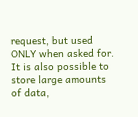request, but used ONLY when asked for. It is also possible to store large amounts of data,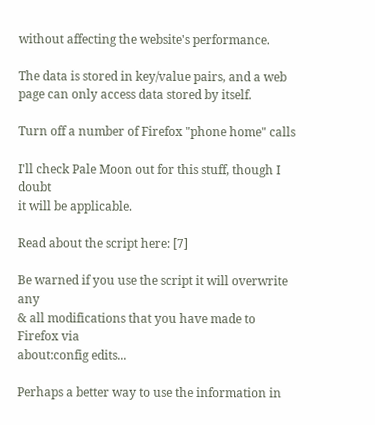without affecting the website's performance.

The data is stored in key/value pairs, and a web page can only access data stored by itself.

Turn off a number of Firefox "phone home" calls

I'll check Pale Moon out for this stuff, though I doubt
it will be applicable.

Read about the script here: [7]

Be warned if you use the script it will overwrite any
& all modifications that you have made to Firefox via
about:config edits...

Perhaps a better way to use the information in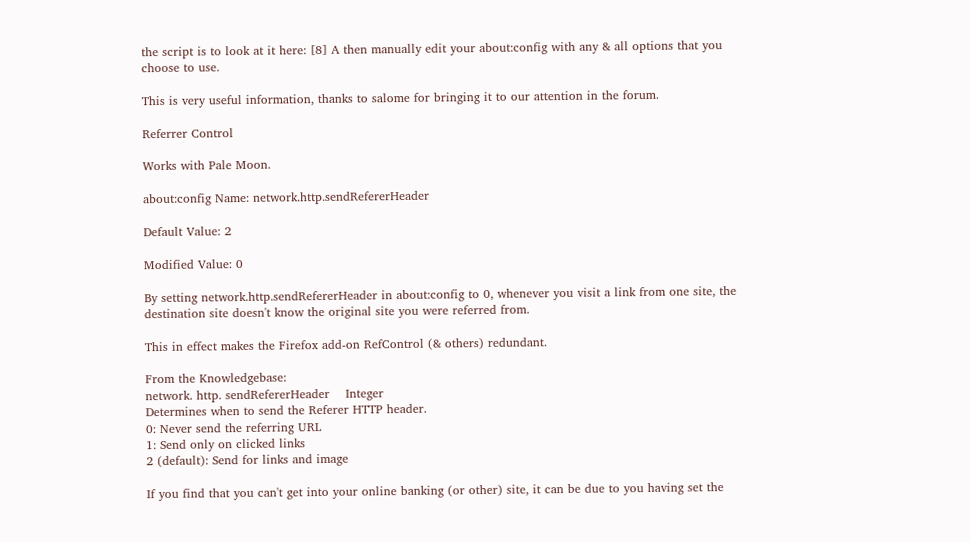the script is to look at it here: [8] A then manually edit your about:config with any & all options that you choose to use.

This is very useful information, thanks to salome for bringing it to our attention in the forum.

Referrer Control

Works with Pale Moon.

about:config Name: network.http.sendRefererHeader

Default Value: 2

Modified Value: 0

By setting network.http.sendRefererHeader in about:config to 0, whenever you visit a link from one site, the destination site doesn't know the original site you were referred from.

This in effect makes the Firefox add-on RefControl (& others) redundant.

From the Knowledgebase:
network. http. sendRefererHeader    Integer
Determines when to send the Referer HTTP header.
0: Never send the referring URL
1: Send only on clicked links
2 (default): Send for links and image

If you find that you can't get into your online banking (or other) site, it can be due to you having set the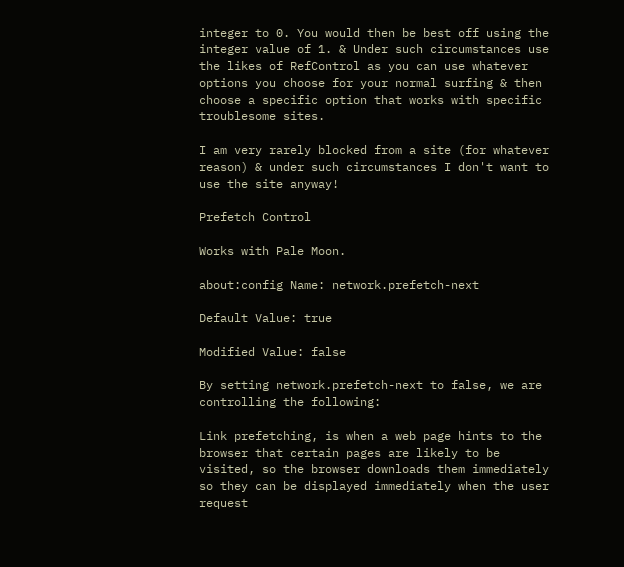integer to 0. You would then be best off using the integer value of 1. & Under such circumstances use the likes of RefControl as you can use whatever options you choose for your normal surfing & then choose a specific option that works with specific troublesome sites.

I am very rarely blocked from a site (for whatever reason) & under such circumstances I don't want to use the site anyway!

Prefetch Control

Works with Pale Moon.

about:config Name: network.prefetch-next

Default Value: true

Modified Value: false

By setting network.prefetch-next to false, we are controlling the following:

Link prefetching, is when a web page hints to the browser that certain pages are likely to be visited, so the browser downloads them immediately so they can be displayed immediately when the user request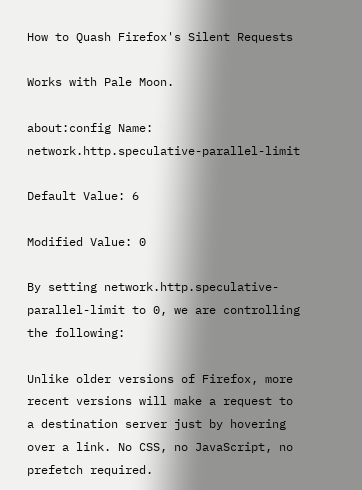How to Quash Firefox's Silent Requests

Works with Pale Moon.

about:config Name: network.http.speculative-parallel-limit

Default Value: 6

Modified Value: 0

By setting network.http.speculative-parallel-limit to 0, we are controlling the following:

Unlike older versions of Firefox, more recent versions will make a request to a destination server just by hovering over a link. No CSS, no JavaScript, no prefetch required.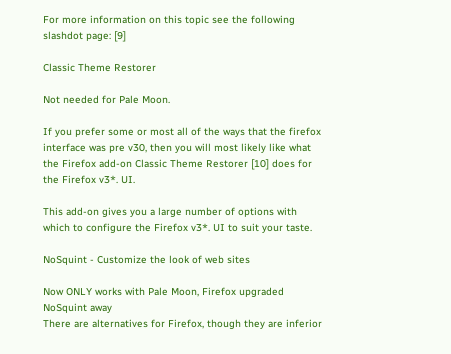For more information on this topic see the following slashdot page: [9]

Classic Theme Restorer

Not needed for Pale Moon.

If you prefer some or most all of the ways that the firefox interface was pre v30, then you will most likely like what the Firefox add-on Classic Theme Restorer [10] does for the Firefox v3*. UI.

This add-on gives you a large number of options with which to configure the Firefox v3*. UI to suit your taste.

NoSquint - Customize the look of web sites

Now ONLY works with Pale Moon, Firefox upgraded NoSquint away
There are alternatives for Firefox, though they are inferior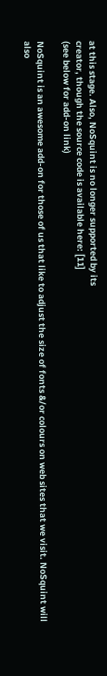at this stage. Also, NoSquint is no longer supported by its
creator, though the source code is available here: [11]
(see below for add-on link)

NoSquint is an awesome add-on for those of us that like to adjust the size of fonts &/or colours on web sites that we visit. NoSquint will also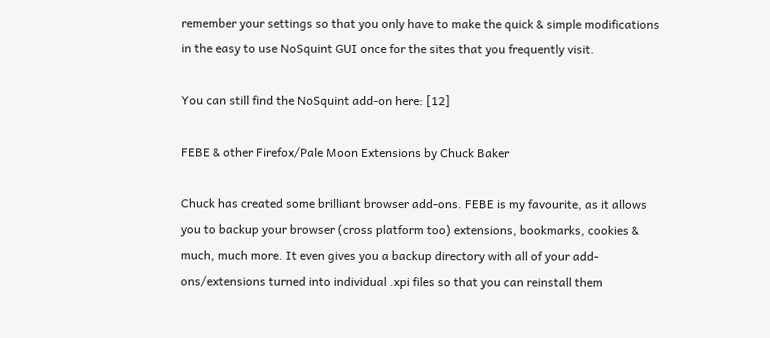remember your settings so that you only have to make the quick & simple modifications in the easy to use NoSquint GUI once for the sites that you frequently visit.

You can still find the NoSquint add-on here: [12]

FEBE & other Firefox/Pale Moon Extensions by Chuck Baker

Chuck has created some brilliant browser add-ons. FEBE is my favourite, as it allows you to backup your browser (cross platform too) extensions, bookmarks, cookies & much, much more. It even gives you a backup directory with all of your add-ons/extensions turned into individual .xpi files so that you can reinstall them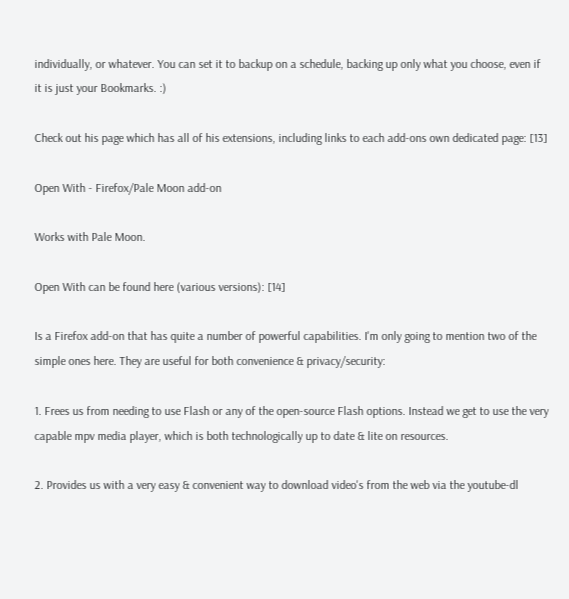individually, or whatever. You can set it to backup on a schedule, backing up only what you choose, even if it is just your Bookmarks. :)

Check out his page which has all of his extensions, including links to each add-ons own dedicated page: [13]

Open With - Firefox/Pale Moon add-on

Works with Pale Moon.

Open With can be found here (various versions): [14]

Is a Firefox add-on that has quite a number of powerful capabilities. I'm only going to mention two of the simple ones here. They are useful for both convenience & privacy/security:

1. Frees us from needing to use Flash or any of the open-source Flash options. Instead we get to use the very capable mpv media player, which is both technologically up to date & lite on resources.

2. Provides us with a very easy & convenient way to download video's from the web via the youtube-dl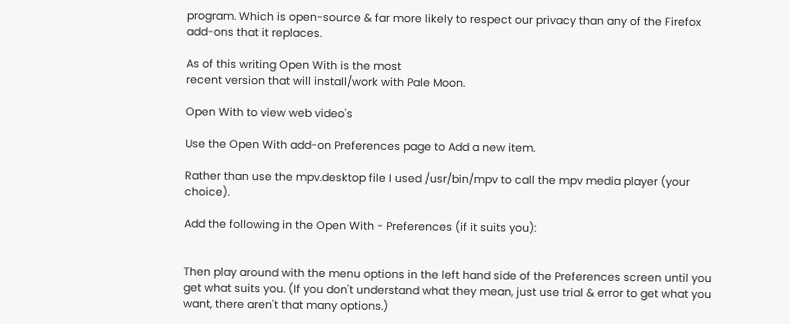program. Which is open-source & far more likely to respect our privacy than any of the Firefox add-ons that it replaces.

As of this writing Open With is the most
recent version that will install/work with Pale Moon.

Open With to view web video's

Use the Open With add-on Preferences page to Add a new item.

Rather than use the mpv.desktop file I used /usr/bin/mpv to call the mpv media player (your choice).

Add the following in the Open With - Preferences (if it suits you):


Then play around with the menu options in the left hand side of the Preferences screen until you get what suits you. (If you don't understand what they mean, just use trial & error to get what you want, there aren't that many options.)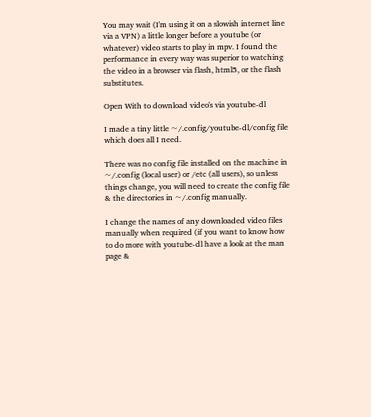You may wait (I'm using it on a slowish internet line via a VPN) a little longer before a youtube (or whatever) video starts to play in mpv. I found the performance in every way was superior to watching the video in a browser via flash, html5, or the flash substitutes.

Open With to download video's via youtube-dl

I made a tiny little ~/.config/youtube-dl/config file which does all I need.

There was no config file installed on the machine in
~/.config (local user) or /etc (all users), so unless
things change, you will need to create the config file
& the directories in ~/.config manually.

I change the names of any downloaded video files manually when required (if you want to know how to do more with youtube-dl have a look at the man page &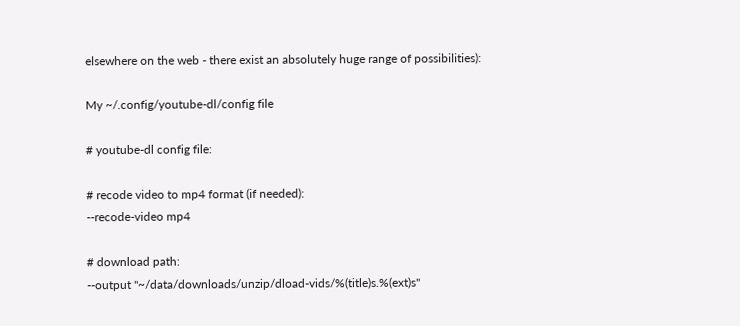elsewhere on the web - there exist an absolutely huge range of possibilities):

My ~/.config/youtube-dl/config file

# youtube-dl config file:

# recode video to mp4 format (if needed):
--recode-video mp4

# download path:
--output "~/data/downloads/unzip/dload-vids/%(title)s.%(ext)s"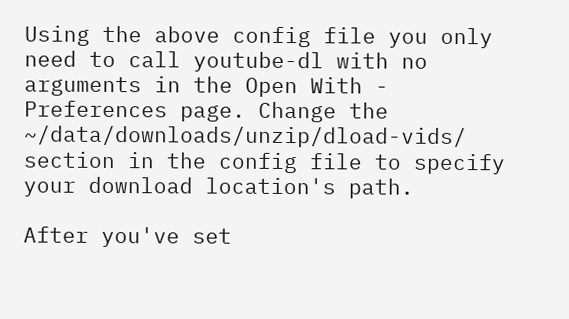Using the above config file you only need to call youtube-dl with no arguments in the Open With - Preferences page. Change the ~/data/downloads/unzip/dload-vids/ section in the config file to specify your download location's path.

After you've set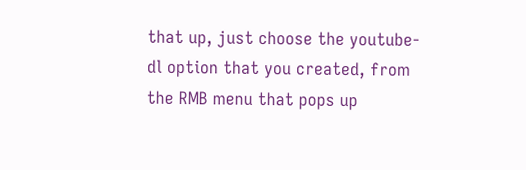that up, just choose the youtube-dl option that you created, from the RMB menu that pops up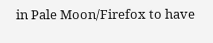in Pale Moon/Firefox to have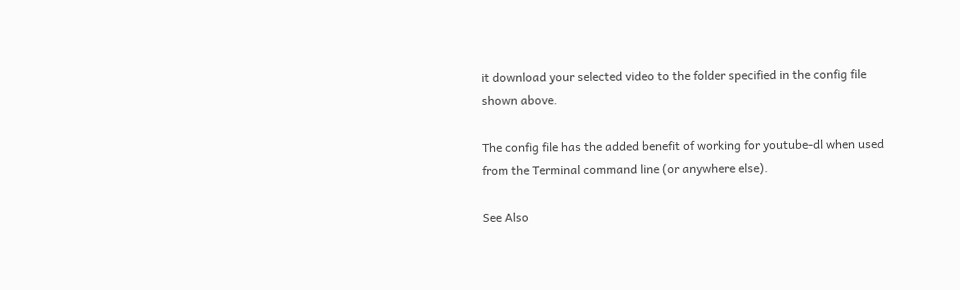it download your selected video to the folder specified in the config file shown above.

The config file has the added benefit of working for youtube-dl when used from the Terminal command line (or anywhere else).

See Also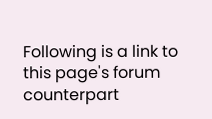Following is a link to this page's forum counterpart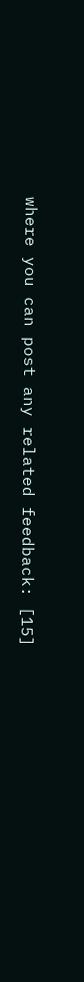where you can post any related feedback: [15]